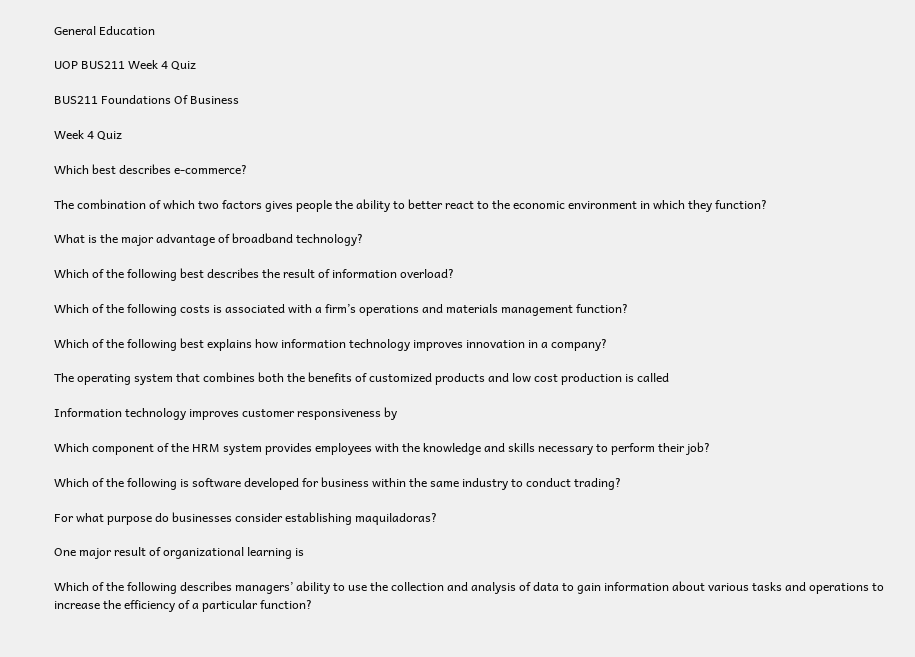General Education

UOP BUS211 Week 4 Quiz

BUS211 Foundations Of Business

Week 4 Quiz

Which best describes e-commerce?

The combination of which two factors gives people the ability to better react to the economic environment in which they function?

What is the major advantage of broadband technology?

Which of the following best describes the result of information overload?

Which of the following costs is associated with a firm’s operations and materials management function?

Which of the following best explains how information technology improves innovation in a company?

The operating system that combines both the benefits of customized products and low cost production is called

Information technology improves customer responsiveness by

Which component of the HRM system provides employees with the knowledge and skills necessary to perform their job?

Which of the following is software developed for business within the same industry to conduct trading?

For what purpose do businesses consider establishing maquiladoras?

One major result of organizational learning is

Which of the following describes managers’ ability to use the collection and analysis of data to gain information about various tasks and operations to increase the efficiency of a particular function?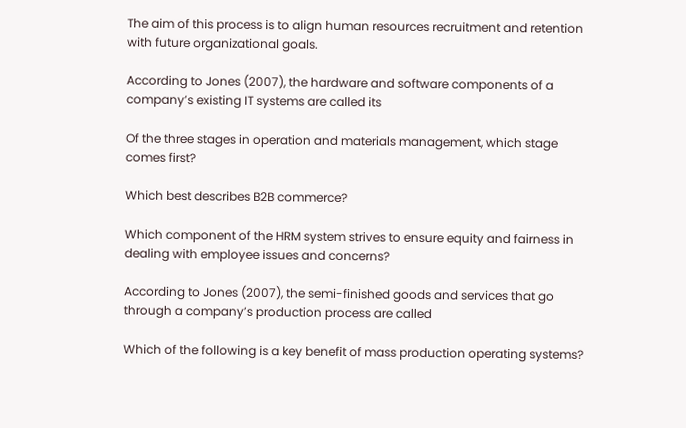The aim of this process is to align human resources recruitment and retention with future organizational goals.

According to Jones (2007), the hardware and software components of a company’s existing IT systems are called its

Of the three stages in operation and materials management, which stage comes first?

Which best describes B2B commerce?

Which component of the HRM system strives to ensure equity and fairness in dealing with employee issues and concerns?

According to Jones (2007), the semi-finished goods and services that go through a company’s production process are called

Which of the following is a key benefit of mass production operating systems?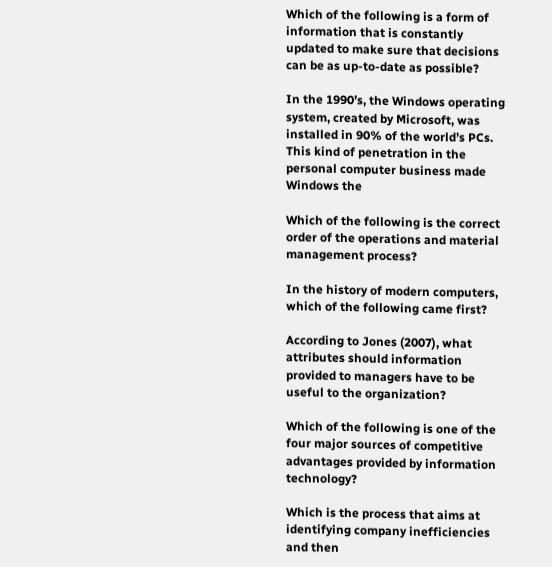Which of the following is a form of information that is constantly updated to make sure that decisions can be as up-to-date as possible?

In the 1990’s, the Windows operating system, created by Microsoft, was installed in 90% of the world’s PCs. This kind of penetration in the personal computer business made Windows the

Which of the following is the correct order of the operations and material management process?

In the history of modern computers, which of the following came first?

According to Jones (2007), what attributes should information provided to managers have to be useful to the organization?

Which of the following is one of the four major sources of competitive advantages provided by information technology?

Which is the process that aims at identifying company inefficiencies and then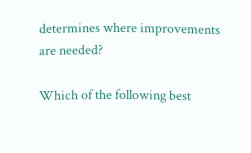determines where improvements are needed?

Which of the following best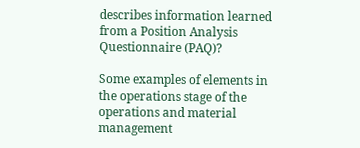describes information learned from a Position Analysis Questionnaire (PAQ)?

Some examples of elements in the operations stage of the operations and material management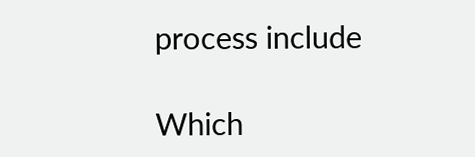process include

Which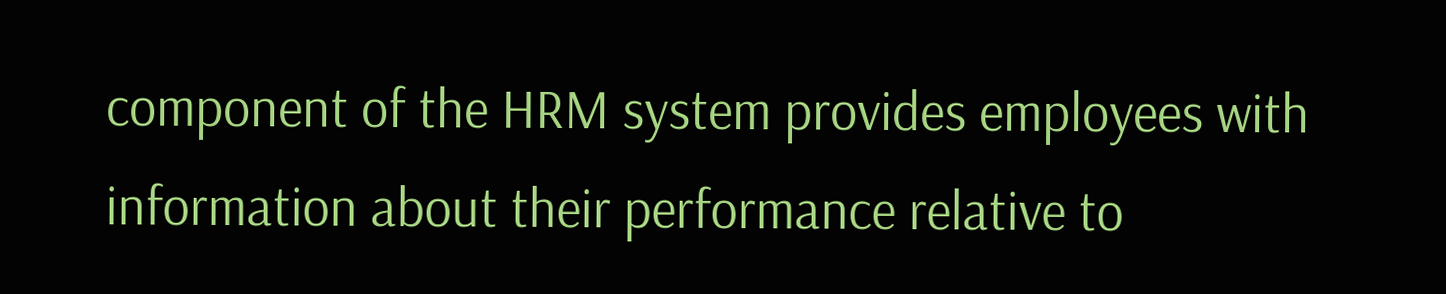component of the HRM system provides employees with information about their performance relative to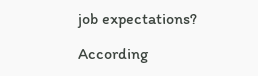job expectations?

According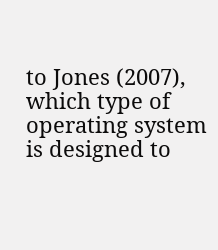to Jones (2007), which type of operating system is designed to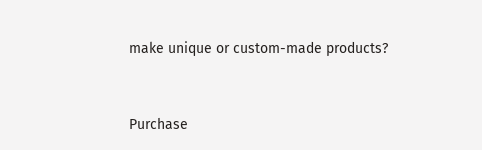make unique or custom-made products?


Purchase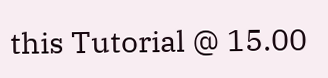this Tutorial @ 15.00